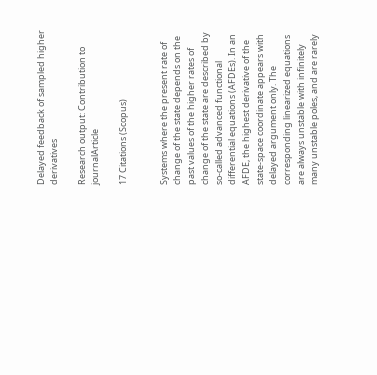Delayed feedback of sampled higher derivatives

Research output: Contribution to journalArticle

17 Citations (Scopus)


Systems where the present rate of change of the state depends on the past values of the higher rates of change of the state are described by so-called advanced functional differential equations (AFDEs). In an AFDE, the highest derivative of the state-space coordinate appears with delayed argument only. The corresponding linearized equations are always unstable with infinitely many unstable poles, and are rarely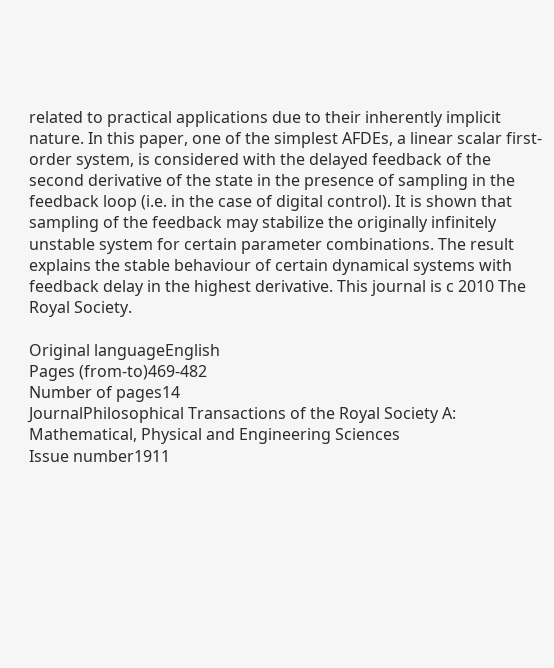related to practical applications due to their inherently implicit nature. In this paper, one of the simplest AFDEs, a linear scalar first-order system, is considered with the delayed feedback of the second derivative of the state in the presence of sampling in the feedback loop (i.e. in the case of digital control). It is shown that sampling of the feedback may stabilize the originally infinitely unstable system for certain parameter combinations. The result explains the stable behaviour of certain dynamical systems with feedback delay in the highest derivative. This journal is c 2010 The Royal Society.

Original languageEnglish
Pages (from-to)469-482
Number of pages14
JournalPhilosophical Transactions of the Royal Society A: Mathematical, Physical and Engineering Sciences
Issue number1911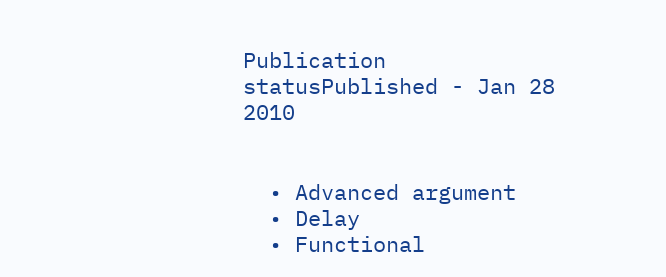Publication statusPublished - Jan 28 2010


  • Advanced argument
  • Delay
  • Functional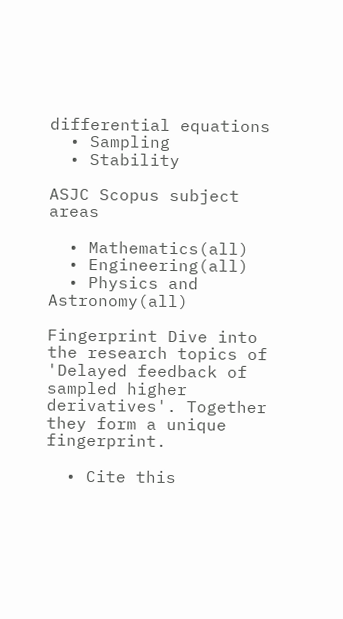differential equations
  • Sampling
  • Stability

ASJC Scopus subject areas

  • Mathematics(all)
  • Engineering(all)
  • Physics and Astronomy(all)

Fingerprint Dive into the research topics of 'Delayed feedback of sampled higher derivatives'. Together they form a unique fingerprint.

  • Cite this